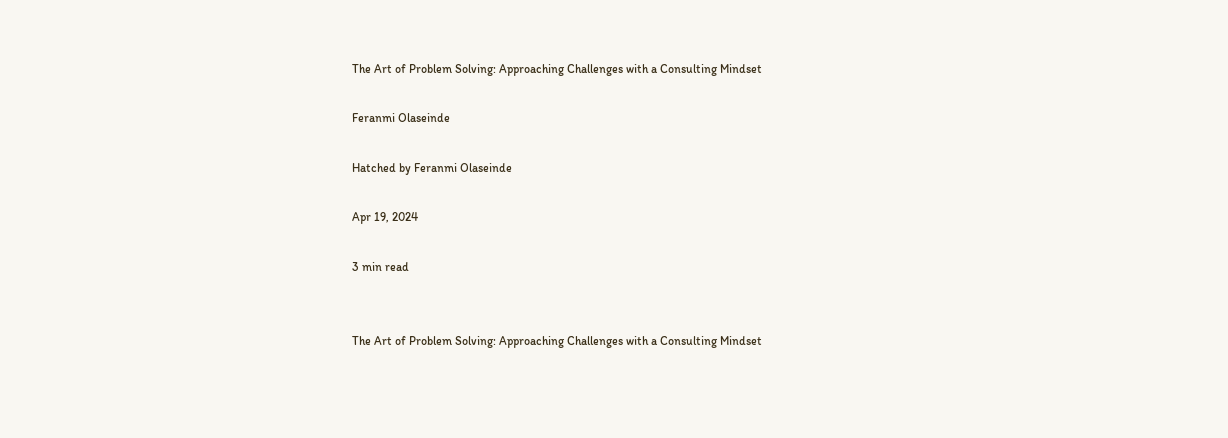The Art of Problem Solving: Approaching Challenges with a Consulting Mindset

Feranmi Olaseinde

Hatched by Feranmi Olaseinde

Apr 19, 2024

3 min read


The Art of Problem Solving: Approaching Challenges with a Consulting Mindset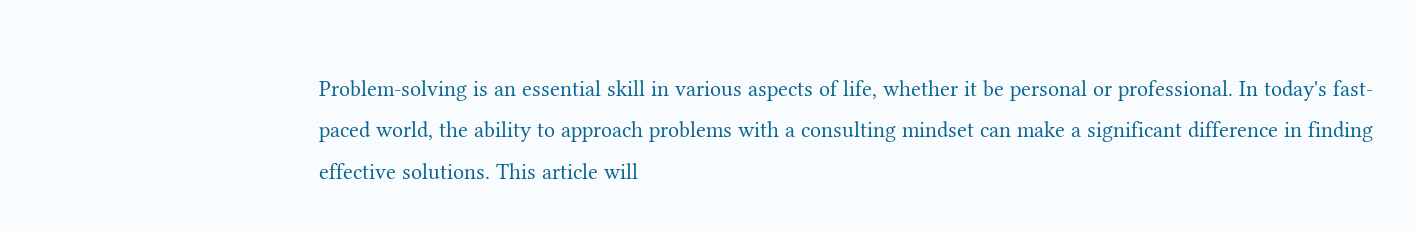Problem-solving is an essential skill in various aspects of life, whether it be personal or professional. In today's fast-paced world, the ability to approach problems with a consulting mindset can make a significant difference in finding effective solutions. This article will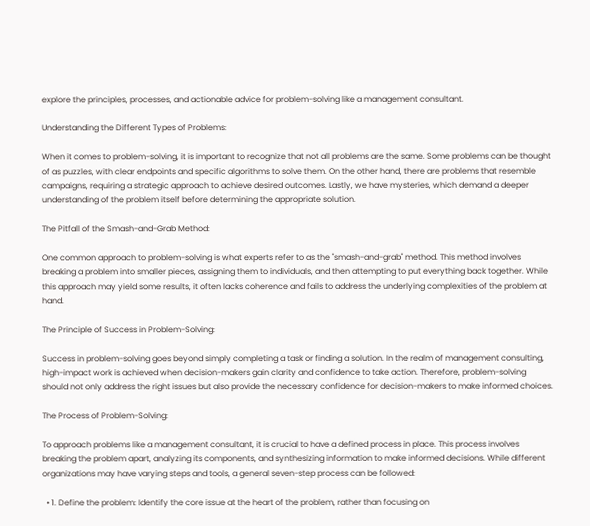explore the principles, processes, and actionable advice for problem-solving like a management consultant.

Understanding the Different Types of Problems:

When it comes to problem-solving, it is important to recognize that not all problems are the same. Some problems can be thought of as puzzles, with clear endpoints and specific algorithms to solve them. On the other hand, there are problems that resemble campaigns, requiring a strategic approach to achieve desired outcomes. Lastly, we have mysteries, which demand a deeper understanding of the problem itself before determining the appropriate solution.

The Pitfall of the Smash-and-Grab Method:

One common approach to problem-solving is what experts refer to as the "smash-and-grab" method. This method involves breaking a problem into smaller pieces, assigning them to individuals, and then attempting to put everything back together. While this approach may yield some results, it often lacks coherence and fails to address the underlying complexities of the problem at hand.

The Principle of Success in Problem-Solving:

Success in problem-solving goes beyond simply completing a task or finding a solution. In the realm of management consulting, high-impact work is achieved when decision-makers gain clarity and confidence to take action. Therefore, problem-solving should not only address the right issues but also provide the necessary confidence for decision-makers to make informed choices.

The Process of Problem-Solving:

To approach problems like a management consultant, it is crucial to have a defined process in place. This process involves breaking the problem apart, analyzing its components, and synthesizing information to make informed decisions. While different organizations may have varying steps and tools, a general seven-step process can be followed:

  • 1. Define the problem: Identify the core issue at the heart of the problem, rather than focusing on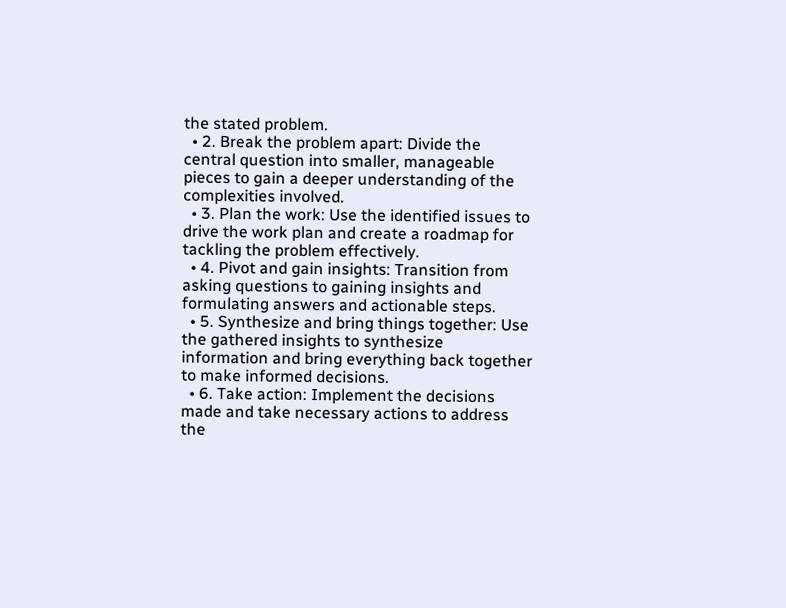the stated problem.
  • 2. Break the problem apart: Divide the central question into smaller, manageable pieces to gain a deeper understanding of the complexities involved.
  • 3. Plan the work: Use the identified issues to drive the work plan and create a roadmap for tackling the problem effectively.
  • 4. Pivot and gain insights: Transition from asking questions to gaining insights and formulating answers and actionable steps.
  • 5. Synthesize and bring things together: Use the gathered insights to synthesize information and bring everything back together to make informed decisions.
  • 6. Take action: Implement the decisions made and take necessary actions to address the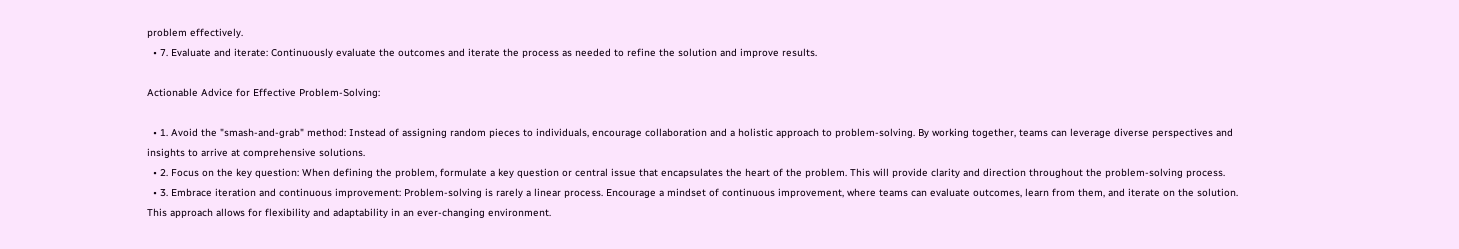problem effectively.
  • 7. Evaluate and iterate: Continuously evaluate the outcomes and iterate the process as needed to refine the solution and improve results.

Actionable Advice for Effective Problem-Solving:

  • 1. Avoid the "smash-and-grab" method: Instead of assigning random pieces to individuals, encourage collaboration and a holistic approach to problem-solving. By working together, teams can leverage diverse perspectives and insights to arrive at comprehensive solutions.
  • 2. Focus on the key question: When defining the problem, formulate a key question or central issue that encapsulates the heart of the problem. This will provide clarity and direction throughout the problem-solving process.
  • 3. Embrace iteration and continuous improvement: Problem-solving is rarely a linear process. Encourage a mindset of continuous improvement, where teams can evaluate outcomes, learn from them, and iterate on the solution. This approach allows for flexibility and adaptability in an ever-changing environment.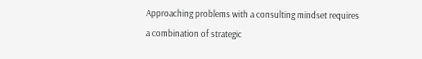Approaching problems with a consulting mindset requires a combination of strategic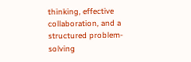thinking, effective collaboration, and a structured problem-solving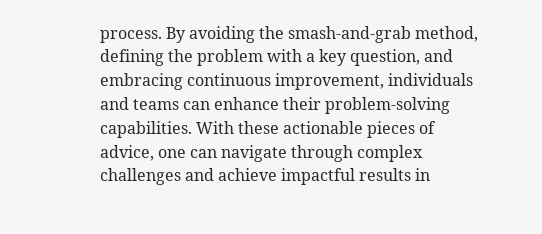process. By avoiding the smash-and-grab method, defining the problem with a key question, and embracing continuous improvement, individuals and teams can enhance their problem-solving capabilities. With these actionable pieces of advice, one can navigate through complex challenges and achieve impactful results in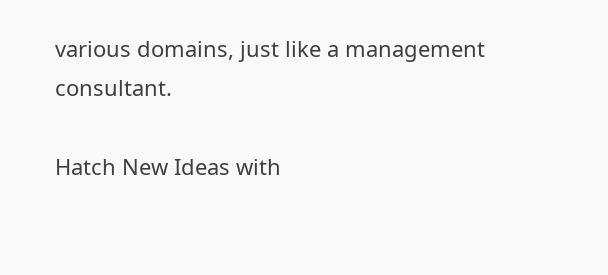various domains, just like a management consultant.

Hatch New Ideas with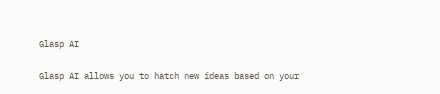Glasp AI

Glasp AI allows you to hatch new ideas based on your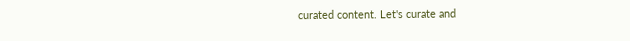curated content. Let's curate and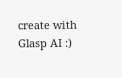create with Glasp AI :)